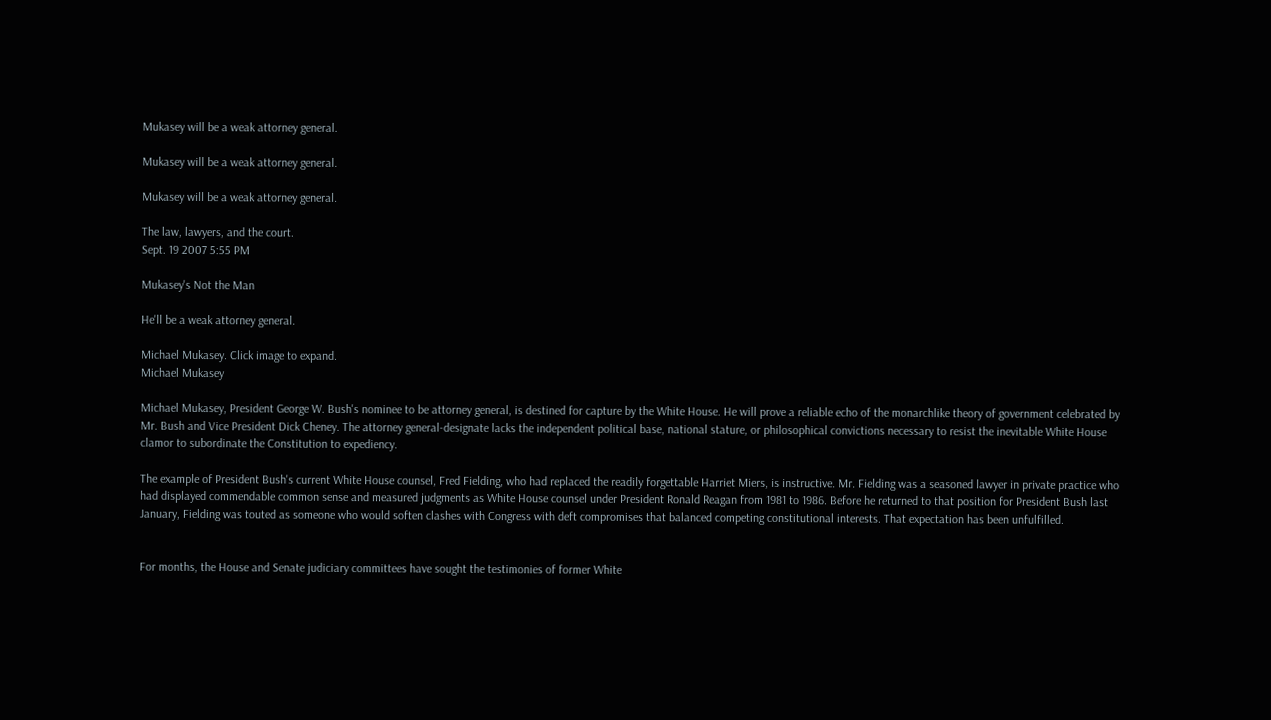Mukasey will be a weak attorney general.

Mukasey will be a weak attorney general.

Mukasey will be a weak attorney general.

The law, lawyers, and the court.
Sept. 19 2007 5:55 PM

Mukasey's Not the Man

He'll be a weak attorney general.

Michael Mukasey. Click image to expand.
Michael Mukasey

Michael Mukasey, President George W. Bush's nominee to be attorney general, is destined for capture by the White House. He will prove a reliable echo of the monarchlike theory of government celebrated by Mr. Bush and Vice President Dick Cheney. The attorney general-designate lacks the independent political base, national stature, or philosophical convictions necessary to resist the inevitable White House clamor to subordinate the Constitution to expediency.

The example of President Bush's current White House counsel, Fred Fielding, who had replaced the readily forgettable Harriet Miers, is instructive. Mr. Fielding was a seasoned lawyer in private practice who had displayed commendable common sense and measured judgments as White House counsel under President Ronald Reagan from 1981 to 1986. Before he returned to that position for President Bush last January, Fielding was touted as someone who would soften clashes with Congress with deft compromises that balanced competing constitutional interests. That expectation has been unfulfilled.


For months, the House and Senate judiciary committees have sought the testimonies of former White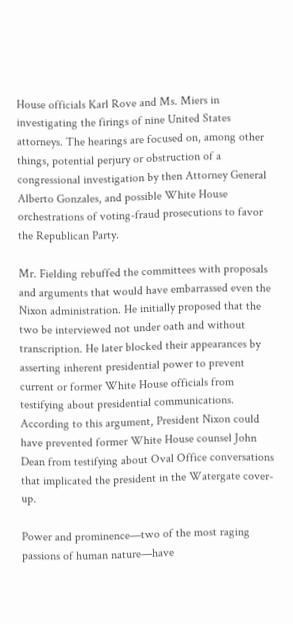House officials Karl Rove and Ms. Miers in investigating the firings of nine United States attorneys. The hearings are focused on, among other things, potential perjury or obstruction of a congressional investigation by then Attorney General Alberto Gonzales, and possible White House orchestrations of voting-fraud prosecutions to favor the Republican Party.

Mr. Fielding rebuffed the committees with proposals and arguments that would have embarrassed even the Nixon administration. He initially proposed that the two be interviewed not under oath and without transcription. He later blocked their appearances by asserting inherent presidential power to prevent current or former White House officials from testifying about presidential communications. According to this argument, President Nixon could have prevented former White House counsel John Dean from testifying about Oval Office conversations that implicated the president in the Watergate cover-up.

Power and prominence—two of the most raging passions of human nature—have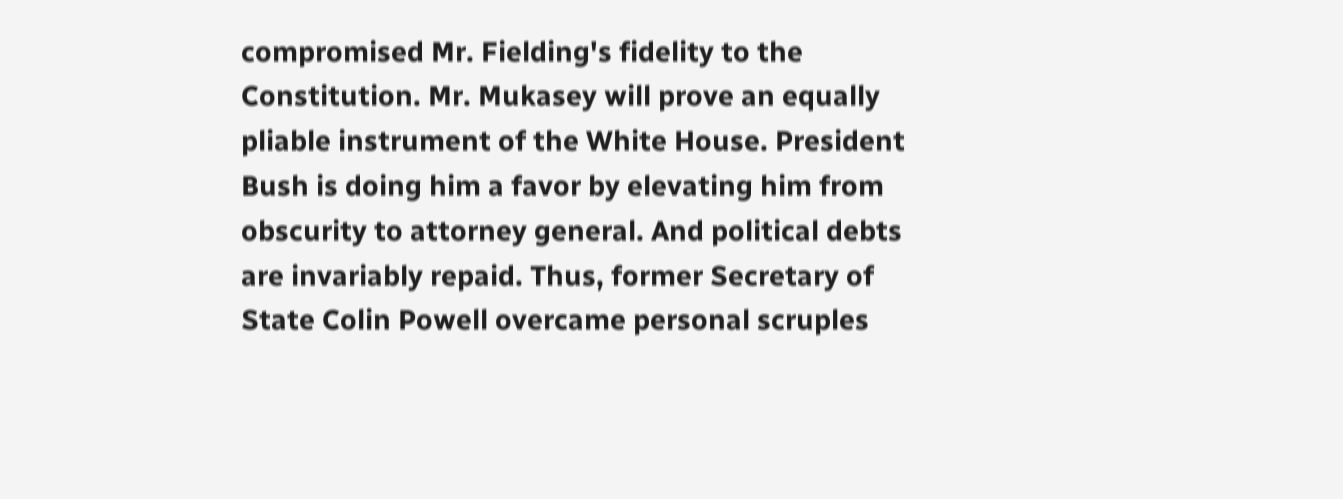compromised Mr. Fielding's fidelity to the Constitution. Mr. Mukasey will prove an equally pliable instrument of the White House. President Bush is doing him a favor by elevating him from obscurity to attorney general. And political debts are invariably repaid. Thus, former Secretary of State Colin Powell overcame personal scruples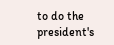to do the president's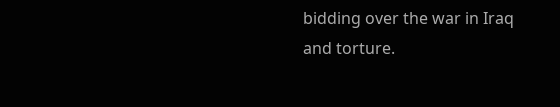bidding over the war in Iraq and torture.